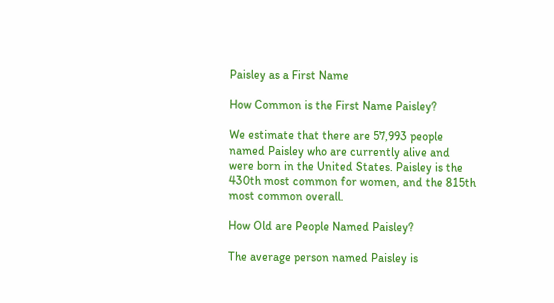Paisley as a First Name

How Common is the First Name Paisley?

We estimate that there are 57,993 people named Paisley who are currently alive and were born in the United States. Paisley is the 430th most common for women, and the 815th most common overall.

How Old are People Named Paisley?

The average person named Paisley is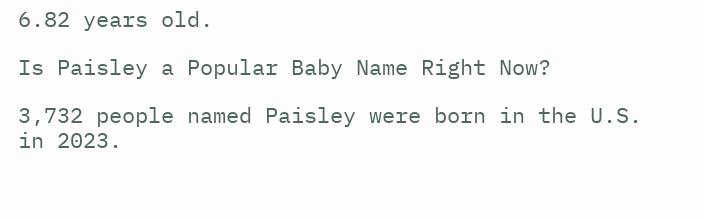6.82 years old.

Is Paisley a Popular Baby Name Right Now?

3,732 people named Paisley were born in the U.S. in 2023.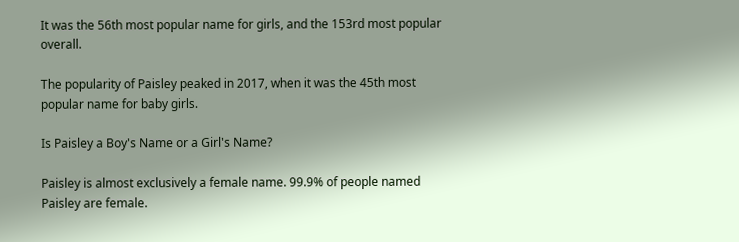It was the 56th most popular name for girls, and the 153rd most popular overall.

The popularity of Paisley peaked in 2017, when it was the 45th most popular name for baby girls.

Is Paisley a Boy's Name or a Girl's Name?

Paisley is almost exclusively a female name. 99.9% of people named Paisley are female.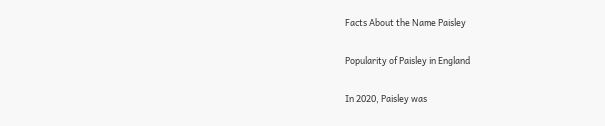Facts About the Name Paisley

Popularity of Paisley in England

In 2020, Paisley was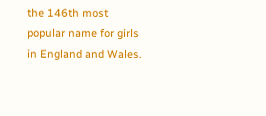the 146th most popular name for girls in England and Wales.